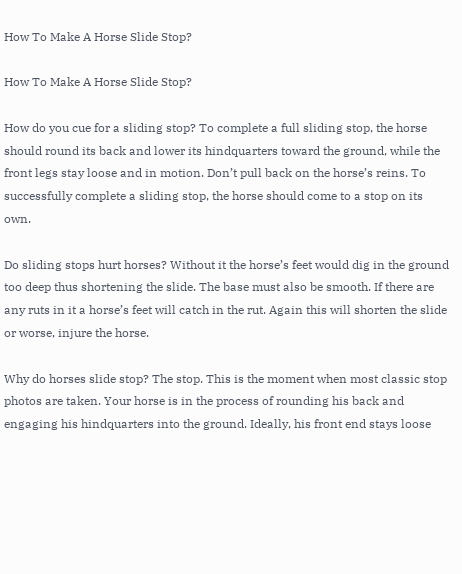How To Make A Horse Slide Stop?

How To Make A Horse Slide Stop?

How do you cue for a sliding stop? To complete a full sliding stop, the horse should round its back and lower its hindquarters toward the ground, while the front legs stay loose and in motion. Don’t pull back on the horse’s reins. To successfully complete a sliding stop, the horse should come to a stop on its own.

Do sliding stops hurt horses? Without it the horse’s feet would dig in the ground too deep thus shortening the slide. The base must also be smooth. If there are any ruts in it a horse’s feet will catch in the rut. Again this will shorten the slide or worse, injure the horse.

Why do horses slide stop? The stop. This is the moment when most classic stop photos are taken. Your horse is in the process of rounding his back and engaging his hindquarters into the ground. Ideally, his front end stays loose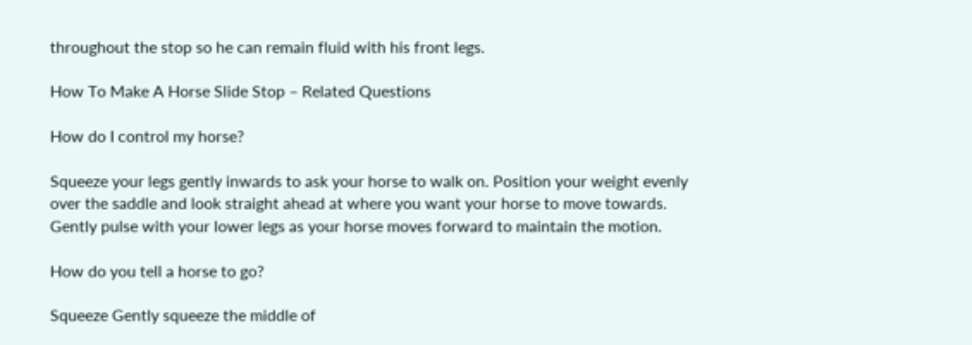throughout the stop so he can remain fluid with his front legs.

How To Make A Horse Slide Stop – Related Questions

How do I control my horse?

Squeeze your legs gently inwards to ask your horse to walk on. Position your weight evenly over the saddle and look straight ahead at where you want your horse to move towards. Gently pulse with your lower legs as your horse moves forward to maintain the motion.

How do you tell a horse to go?

Squeeze Gently squeeze the middle of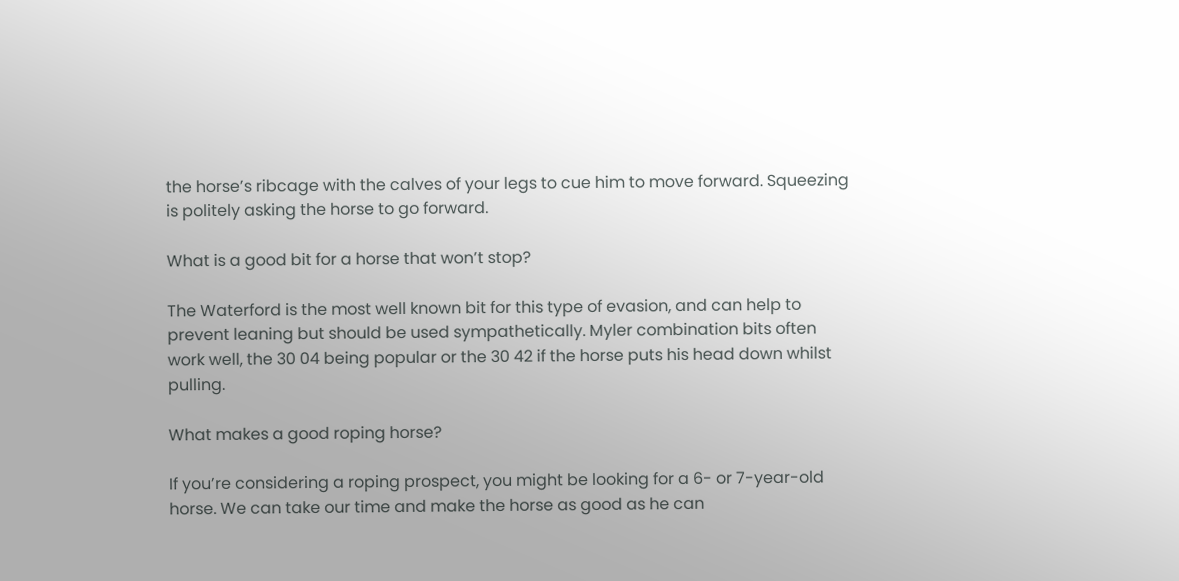the horse’s ribcage with the calves of your legs to cue him to move forward. Squeezing is politely asking the horse to go forward.

What is a good bit for a horse that won’t stop?

The Waterford is the most well known bit for this type of evasion, and can help to prevent leaning but should be used sympathetically. Myler combination bits often work well, the 30 04 being popular or the 30 42 if the horse puts his head down whilst pulling.

What makes a good roping horse?

If you’re considering a roping prospect, you might be looking for a 6- or 7-year-old horse. We can take our time and make the horse as good as he can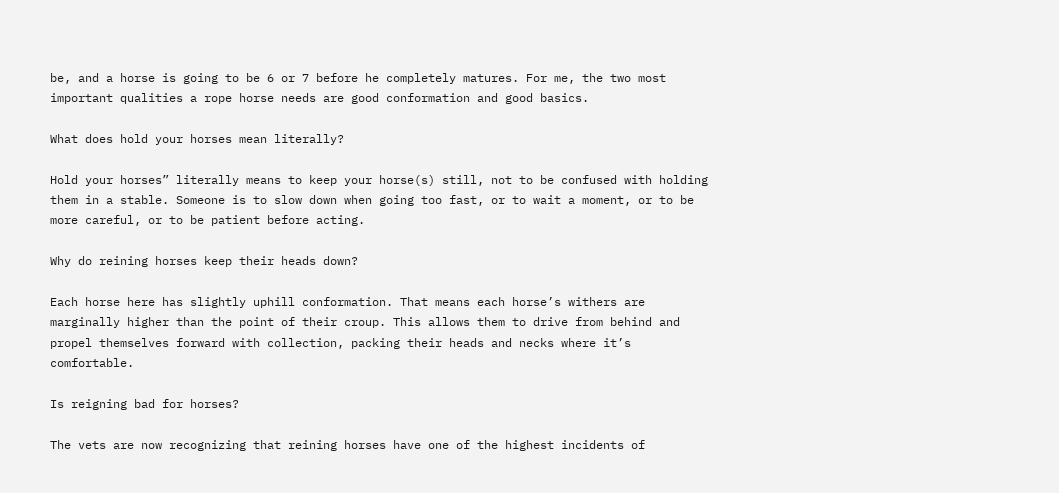be, and a horse is going to be 6 or 7 before he completely matures. For me, the two most important qualities a rope horse needs are good conformation and good basics.

What does hold your horses mean literally?

Hold your horses” literally means to keep your horse(s) still, not to be confused with holding them in a stable. Someone is to slow down when going too fast, or to wait a moment, or to be more careful, or to be patient before acting.

Why do reining horses keep their heads down?

Each horse here has slightly uphill conformation. That means each horse’s withers are marginally higher than the point of their croup. This allows them to drive from behind and propel themselves forward with collection, packing their heads and necks where it’s comfortable.

Is reigning bad for horses?

The vets are now recognizing that reining horses have one of the highest incidents of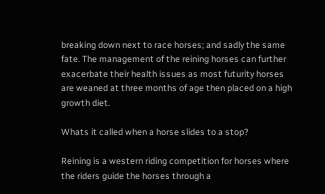breaking down next to race horses; and sadly the same fate. The management of the reining horses can further exacerbate their health issues as most futurity horses are weaned at three months of age then placed on a high growth diet.

Whats it called when a horse slides to a stop?

Reining is a western riding competition for horses where the riders guide the horses through a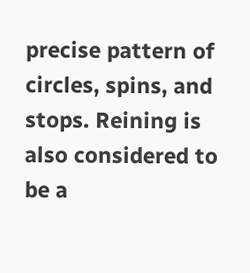precise pattern of circles, spins, and stops. Reining is also considered to be a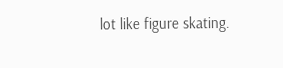lot like figure skating.